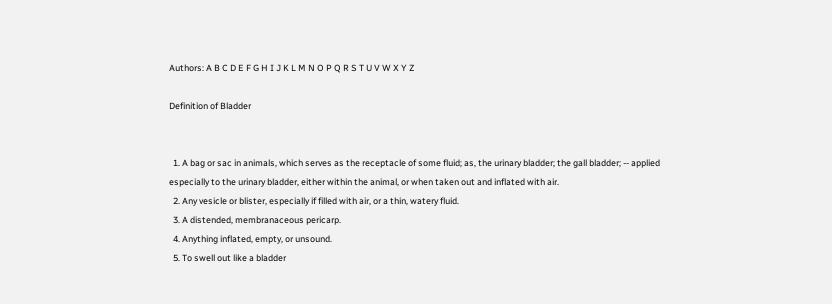Authors: A B C D E F G H I J K L M N O P Q R S T U V W X Y Z

Definition of Bladder


  1. A bag or sac in animals, which serves as the receptacle of some fluid; as, the urinary bladder; the gall bladder; -- applied especially to the urinary bladder, either within the animal, or when taken out and inflated with air.
  2. Any vesicle or blister, especially if filled with air, or a thin, watery fluid.
  3. A distended, membranaceous pericarp.
  4. Anything inflated, empty, or unsound.
  5. To swell out like a bladder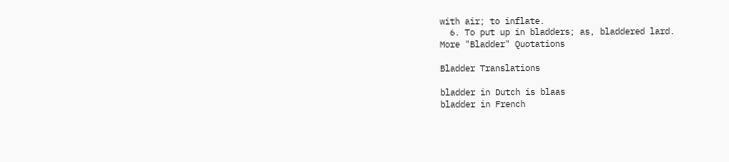with air; to inflate.
  6. To put up in bladders; as, bladdered lard.
More "Bladder" Quotations

Bladder Translations

bladder in Dutch is blaas
bladder in French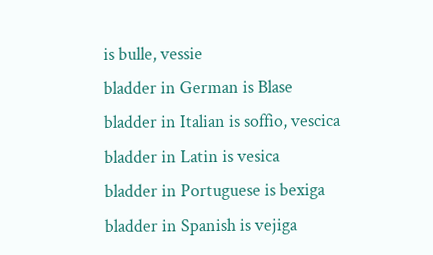is bulle, vessie
bladder in German is Blase
bladder in Italian is soffio, vescica
bladder in Latin is vesica
bladder in Portuguese is bexiga
bladder in Spanish is vejiga